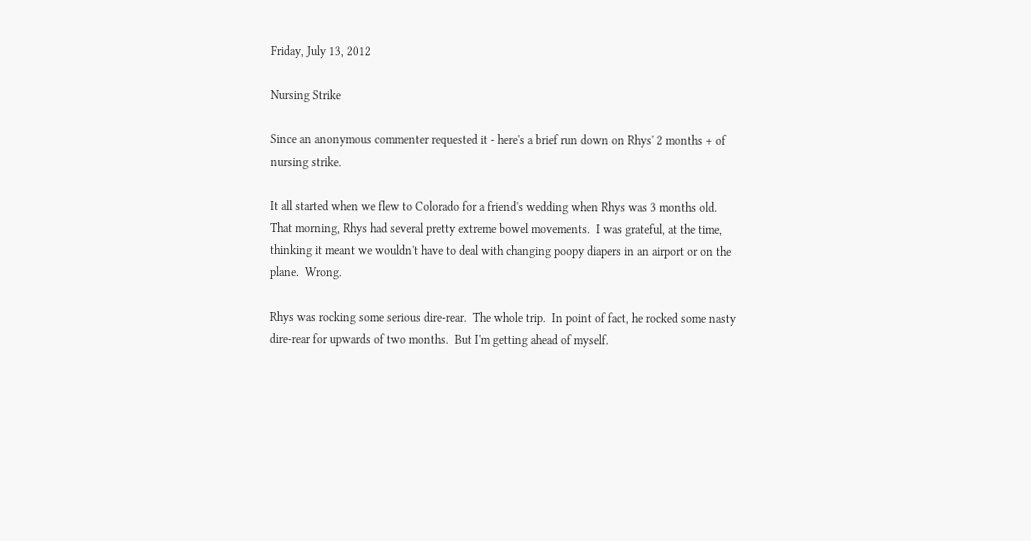Friday, July 13, 2012

Nursing Strike

Since an anonymous commenter requested it - here's a brief run down on Rhys' 2 months + of nursing strike.

It all started when we flew to Colorado for a friend's wedding when Rhys was 3 months old.  That morning, Rhys had several pretty extreme bowel movements.  I was grateful, at the time, thinking it meant we wouldn't have to deal with changing poopy diapers in an airport or on the plane.  Wrong.

Rhys was rocking some serious dire-rear.  The whole trip.  In point of fact, he rocked some nasty dire-rear for upwards of two months.  But I'm getting ahead of myself.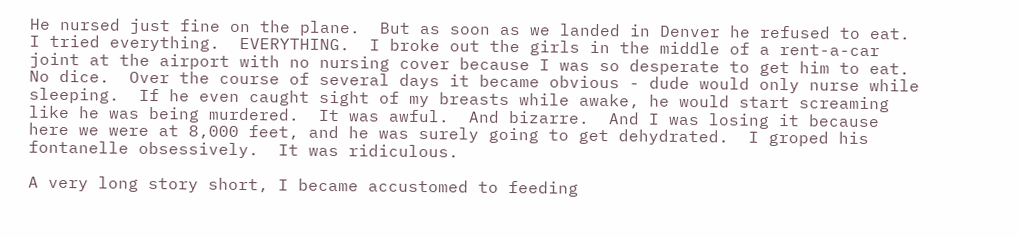He nursed just fine on the plane.  But as soon as we landed in Denver he refused to eat.  I tried everything.  EVERYTHING.  I broke out the girls in the middle of a rent-a-car joint at the airport with no nursing cover because I was so desperate to get him to eat.  No dice.  Over the course of several days it became obvious - dude would only nurse while sleeping.  If he even caught sight of my breasts while awake, he would start screaming like he was being murdered.  It was awful.  And bizarre.  And I was losing it because here we were at 8,000 feet, and he was surely going to get dehydrated.  I groped his fontanelle obsessively.  It was ridiculous.

A very long story short, I became accustomed to feeding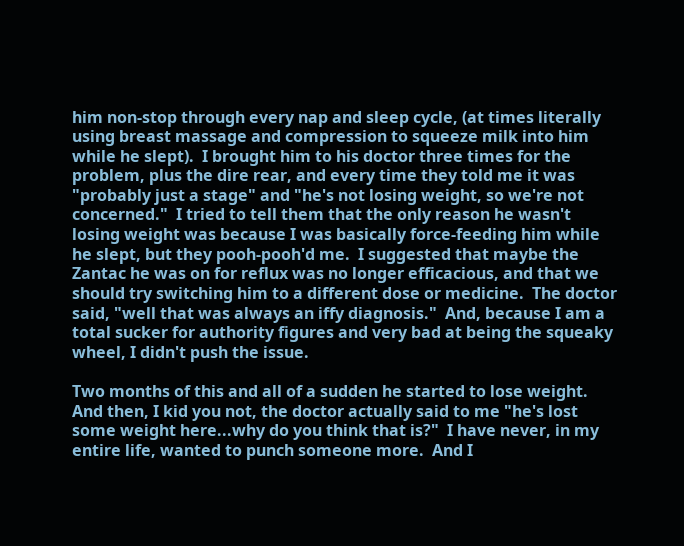him non-stop through every nap and sleep cycle, (at times literally using breast massage and compression to squeeze milk into him while he slept).  I brought him to his doctor three times for the problem, plus the dire rear, and every time they told me it was "probably just a stage" and "he's not losing weight, so we're not concerned."  I tried to tell them that the only reason he wasn't losing weight was because I was basically force-feeding him while he slept, but they pooh-pooh'd me.  I suggested that maybe the Zantac he was on for reflux was no longer efficacious, and that we should try switching him to a different dose or medicine.  The doctor said, "well that was always an iffy diagnosis."  And, because I am a total sucker for authority figures and very bad at being the squeaky wheel, I didn't push the issue.

Two months of this and all of a sudden he started to lose weight.  And then, I kid you not, the doctor actually said to me "he's lost some weight here...why do you think that is?"  I have never, in my entire life, wanted to punch someone more.  And I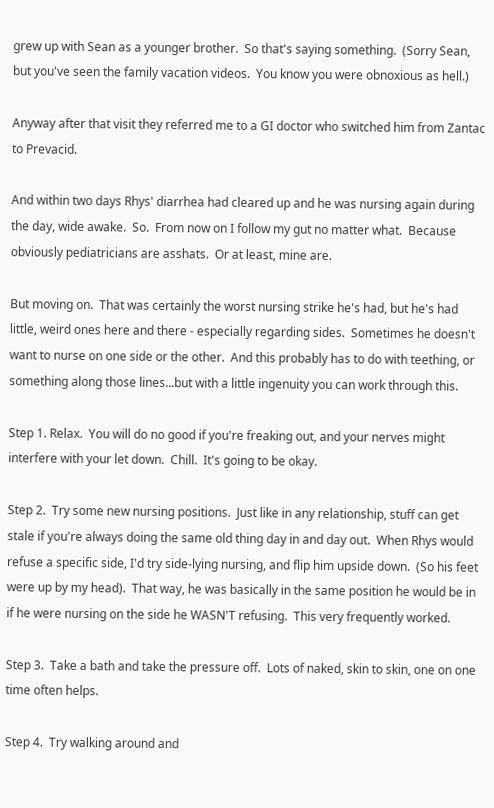grew up with Sean as a younger brother.  So that's saying something.  (Sorry Sean, but you've seen the family vacation videos.  You know you were obnoxious as hell.)

Anyway after that visit they referred me to a GI doctor who switched him from Zantac to Prevacid.

And within two days Rhys' diarrhea had cleared up and he was nursing again during the day, wide awake.  So.  From now on I follow my gut no matter what.  Because obviously pediatricians are asshats.  Or at least, mine are.

But moving on.  That was certainly the worst nursing strike he's had, but he's had little, weird ones here and there - especially regarding sides.  Sometimes he doesn't want to nurse on one side or the other.  And this probably has to do with teething, or something along those lines...but with a little ingenuity you can work through this.

Step 1. Relax.  You will do no good if you're freaking out, and your nerves might interfere with your let down.  Chill.  It's going to be okay.

Step 2.  Try some new nursing positions.  Just like in any relationship, stuff can get stale if you're always doing the same old thing day in and day out.  When Rhys would refuse a specific side, I'd try side-lying nursing, and flip him upside down.  (So his feet were up by my head).  That way, he was basically in the same position he would be in if he were nursing on the side he WASN'T refusing.  This very frequently worked.

Step 3.  Take a bath and take the pressure off.  Lots of naked, skin to skin, one on one time often helps.

Step 4.  Try walking around and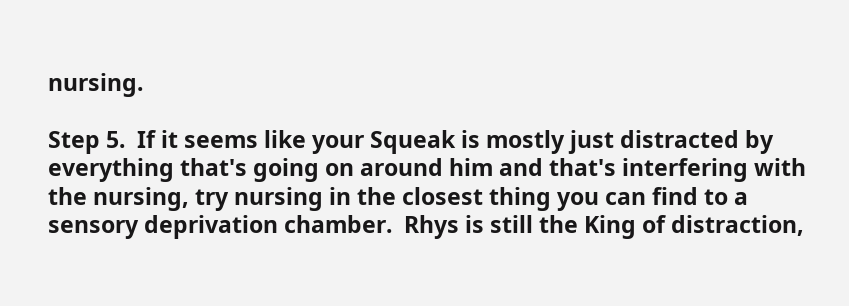nursing.

Step 5.  If it seems like your Squeak is mostly just distracted by everything that's going on around him and that's interfering with the nursing, try nursing in the closest thing you can find to a sensory deprivation chamber.  Rhys is still the King of distraction,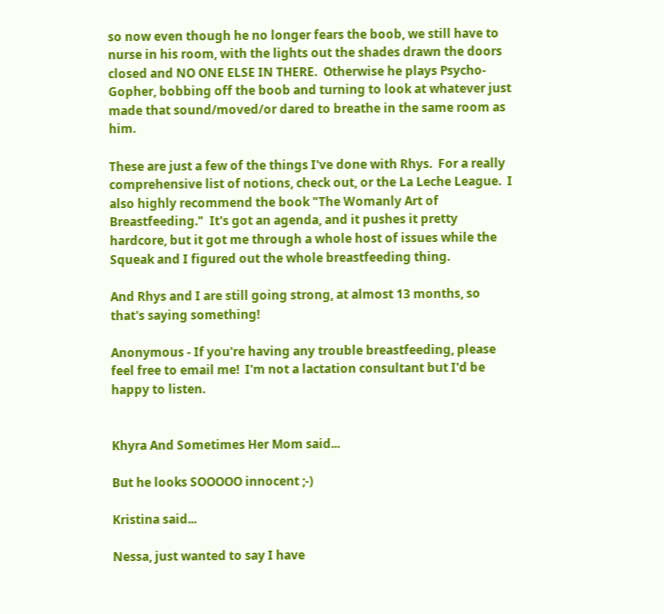so now even though he no longer fears the boob, we still have to nurse in his room, with the lights out the shades drawn the doors closed and NO ONE ELSE IN THERE.  Otherwise he plays Psycho-Gopher, bobbing off the boob and turning to look at whatever just made that sound/moved/or dared to breathe in the same room as him.

These are just a few of the things I've done with Rhys.  For a really comprehensive list of notions, check out, or the La Leche League.  I also highly recommend the book "The Womanly Art of Breastfeeding."  It's got an agenda, and it pushes it pretty hardcore, but it got me through a whole host of issues while the Squeak and I figured out the whole breastfeeding thing.

And Rhys and I are still going strong, at almost 13 months, so that's saying something!

Anonymous - If you're having any trouble breastfeeding, please feel free to email me!  I'm not a lactation consultant but I'd be happy to listen.


Khyra And Sometimes Her Mom said...

But he looks SOOOOO innocent ;-)

Kristina said...

Nessa, just wanted to say I have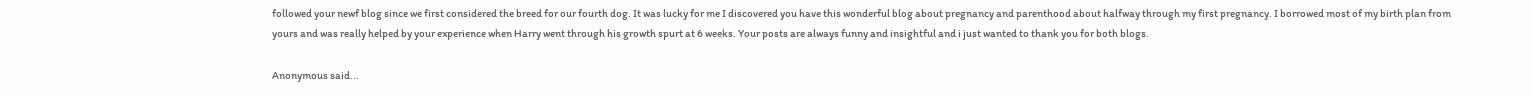followed your newf blog since we first considered the breed for our fourth dog. It was lucky for me I discovered you have this wonderful blog about pregnancy and parenthood about halfway through my first pregnancy. I borrowed most of my birth plan from yours and was really helped by your experience when Harry went through his growth spurt at 6 weeks. Your posts are always funny and insightful and i just wanted to thank you for both blogs.

Anonymous said...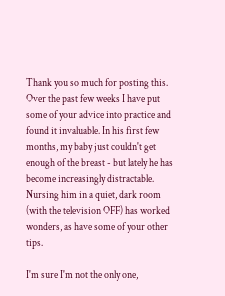Thank you so much for posting this. Over the past few weeks I have put some of your advice into practice and found it invaluable. In his first few months, my baby just couldn't get enough of the breast - but lately he has become increasingly distractable. Nursing him in a quiet, dark room (with the television OFF) has worked wonders, as have some of your other tips.

I'm sure I'm not the only one,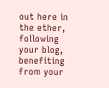out here in the ether, following your blog, benefiting from your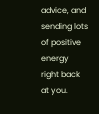advice, and sending lots of positive energy right back at you.